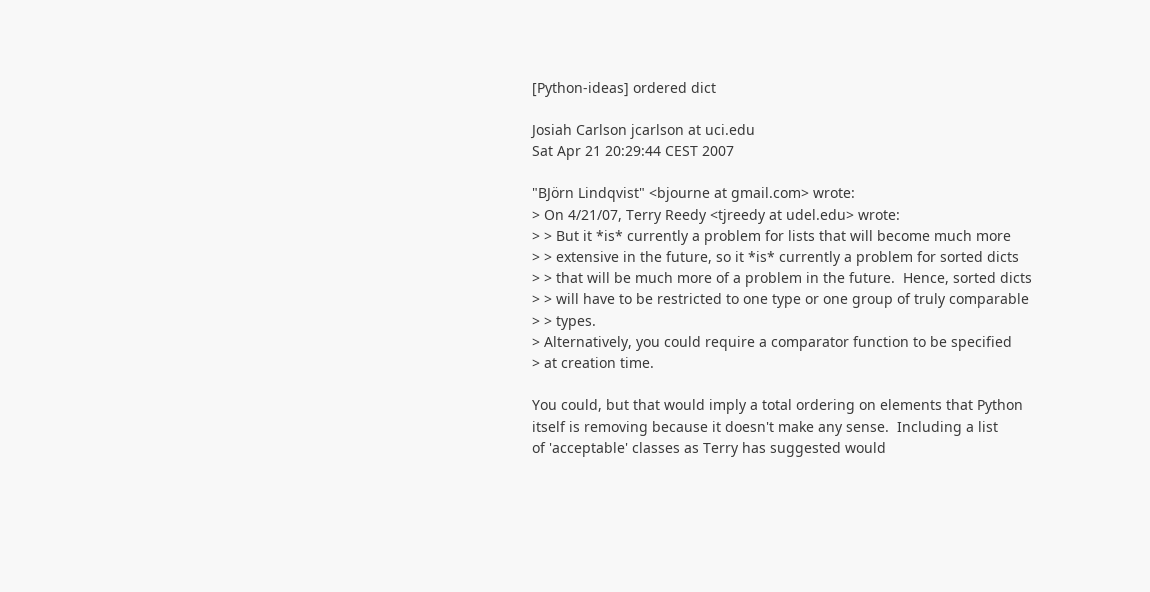[Python-ideas] ordered dict

Josiah Carlson jcarlson at uci.edu
Sat Apr 21 20:29:44 CEST 2007

"BJörn Lindqvist" <bjourne at gmail.com> wrote:
> On 4/21/07, Terry Reedy <tjreedy at udel.edu> wrote:
> > But it *is* currently a problem for lists that will become much more
> > extensive in the future, so it *is* currently a problem for sorted dicts
> > that will be much more of a problem in the future.  Hence, sorted dicts
> > will have to be restricted to one type or one group of truly comparable
> > types.
> Alternatively, you could require a comparator function to be specified
> at creation time.

You could, but that would imply a total ordering on elements that Python
itself is removing because it doesn't make any sense.  Including a list
of 'acceptable' classes as Terry has suggested would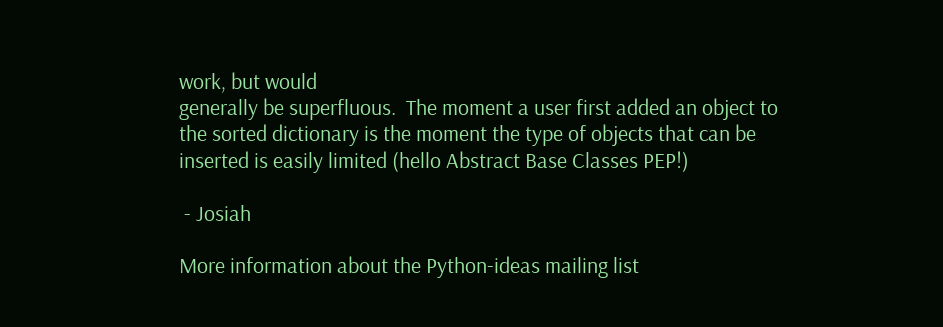work, but would
generally be superfluous.  The moment a user first added an object to
the sorted dictionary is the moment the type of objects that can be
inserted is easily limited (hello Abstract Base Classes PEP!)

 - Josiah

More information about the Python-ideas mailing list